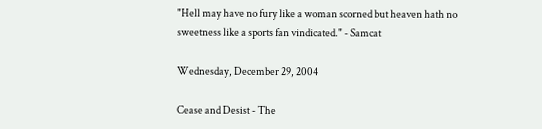"Hell may have no fury like a woman scorned but heaven hath no sweetness like a sports fan vindicated." - Samcat

Wednesday, December 29, 2004

Cease and Desist - The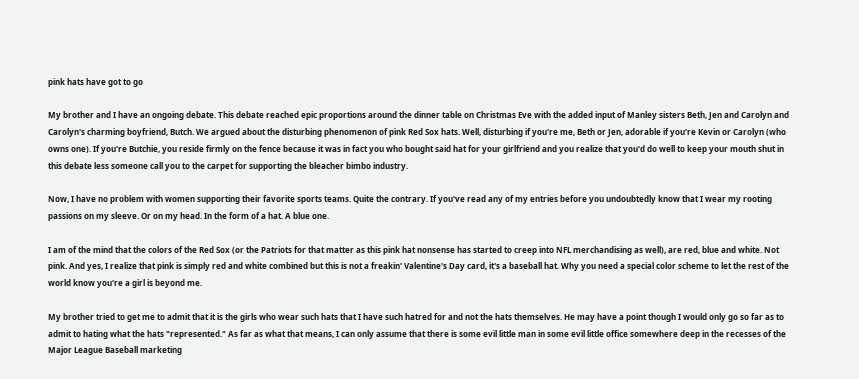pink hats have got to go

My brother and I have an ongoing debate. This debate reached epic proportions around the dinner table on Christmas Eve with the added input of Manley sisters Beth, Jen and Carolyn and Carolyn's charming boyfriend, Butch. We argued about the disturbing phenomenon of pink Red Sox hats. Well, disturbing if you're me, Beth or Jen, adorable if you're Kevin or Carolyn (who owns one). If you're Butchie, you reside firmly on the fence because it was in fact you who bought said hat for your girlfriend and you realize that you'd do well to keep your mouth shut in this debate less someone call you to the carpet for supporting the bleacher bimbo industry.

Now, I have no problem with women supporting their favorite sports teams. Quite the contrary. If you've read any of my entries before you undoubtedly know that I wear my rooting passions on my sleeve. Or on my head. In the form of a hat. A blue one.

I am of the mind that the colors of the Red Sox (or the Patriots for that matter as this pink hat nonsense has started to creep into NFL merchandising as well), are red, blue and white. Not pink. And yes, I realize that pink is simply red and white combined but this is not a freakin' Valentine's Day card, it's a baseball hat. Why you need a special color scheme to let the rest of the world know you're a girl is beyond me.

My brother tried to get me to admit that it is the girls who wear such hats that I have such hatred for and not the hats themselves. He may have a point though I would only go so far as to admit to hating what the hats "represented." As far as what that means, I can only assume that there is some evil little man in some evil little office somewhere deep in the recesses of the Major League Baseball marketing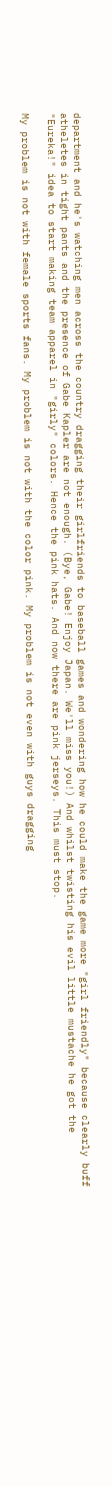department and he's watching men across the country dragging their girlfriends to baseball games and wondering how he could make the game more "girl friendly" because clearly buff atheletes in tight pants and the presence of Gabe Kapler are not enough. (Bye, Gabe! Enjoy Japan. We'll miss you!) And whilst twisting his evil little mustache he got the "Eureka!" idea to start making team apparel in "girly" colors. Hence the pink hats. And now there are pink jerseys. This must stop.

My problem is not with female sports fans. My problem is not with the color pink. My problem is not even with guys dragging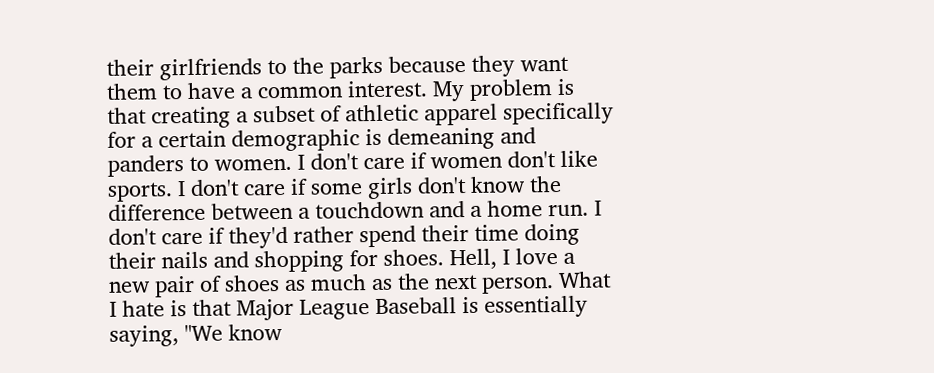their girlfriends to the parks because they want them to have a common interest. My problem is that creating a subset of athletic apparel specifically for a certain demographic is demeaning and panders to women. I don't care if women don't like sports. I don't care if some girls don't know the difference between a touchdown and a home run. I don't care if they'd rather spend their time doing their nails and shopping for shoes. Hell, I love a new pair of shoes as much as the next person. What I hate is that Major League Baseball is essentially saying, "We know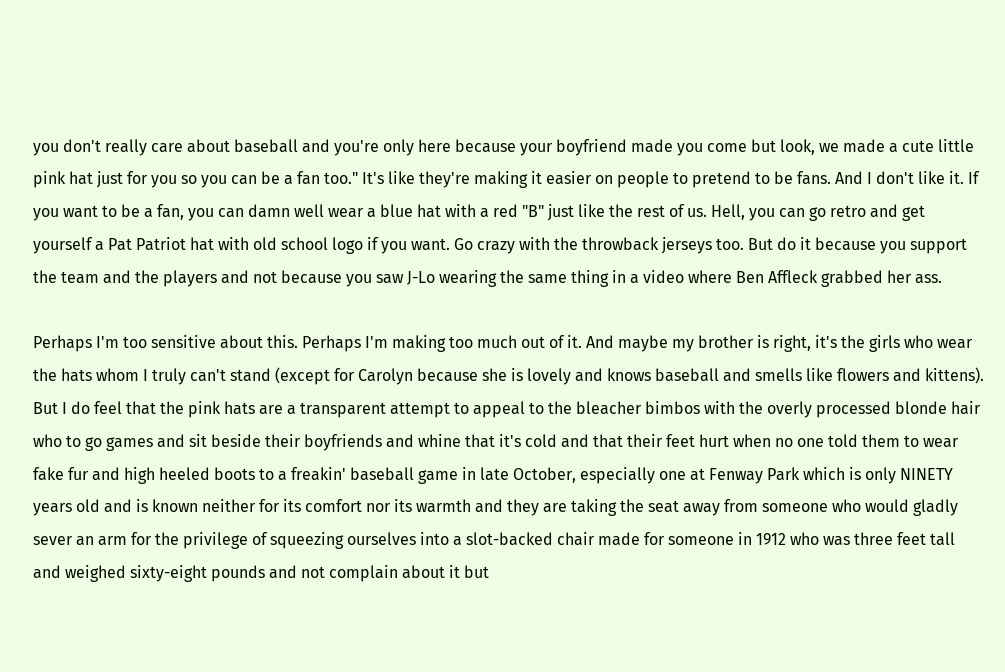you don't really care about baseball and you're only here because your boyfriend made you come but look, we made a cute little pink hat just for you so you can be a fan too." It's like they're making it easier on people to pretend to be fans. And I don't like it. If you want to be a fan, you can damn well wear a blue hat with a red "B" just like the rest of us. Hell, you can go retro and get yourself a Pat Patriot hat with old school logo if you want. Go crazy with the throwback jerseys too. But do it because you support the team and the players and not because you saw J-Lo wearing the same thing in a video where Ben Affleck grabbed her ass.

Perhaps I'm too sensitive about this. Perhaps I'm making too much out of it. And maybe my brother is right, it's the girls who wear the hats whom I truly can't stand (except for Carolyn because she is lovely and knows baseball and smells like flowers and kittens). But I do feel that the pink hats are a transparent attempt to appeal to the bleacher bimbos with the overly processed blonde hair who to go games and sit beside their boyfriends and whine that it's cold and that their feet hurt when no one told them to wear fake fur and high heeled boots to a freakin' baseball game in late October, especially one at Fenway Park which is only NINETY years old and is known neither for its comfort nor its warmth and they are taking the seat away from someone who would gladly sever an arm for the privilege of squeezing ourselves into a slot-backed chair made for someone in 1912 who was three feet tall and weighed sixty-eight pounds and not complain about it but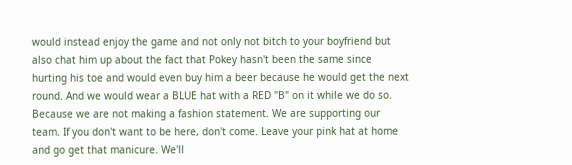would instead enjoy the game and not only not bitch to your boyfriend but also chat him up about the fact that Pokey hasn't been the same since hurting his toe and would even buy him a beer because he would get the next round. And we would wear a BLUE hat with a RED "B" on it while we do so. Because we are not making a fashion statement. We are supporting our team. If you don't want to be here, don't come. Leave your pink hat at home and go get that manicure. We'll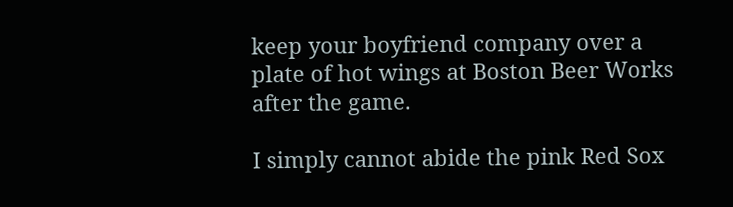keep your boyfriend company over a plate of hot wings at Boston Beer Works after the game.

I simply cannot abide the pink Red Sox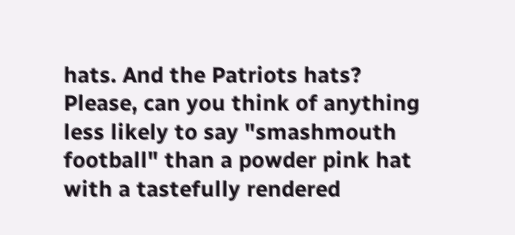hats. And the Patriots hats? Please, can you think of anything less likely to say "smashmouth football" than a powder pink hat with a tastefully rendered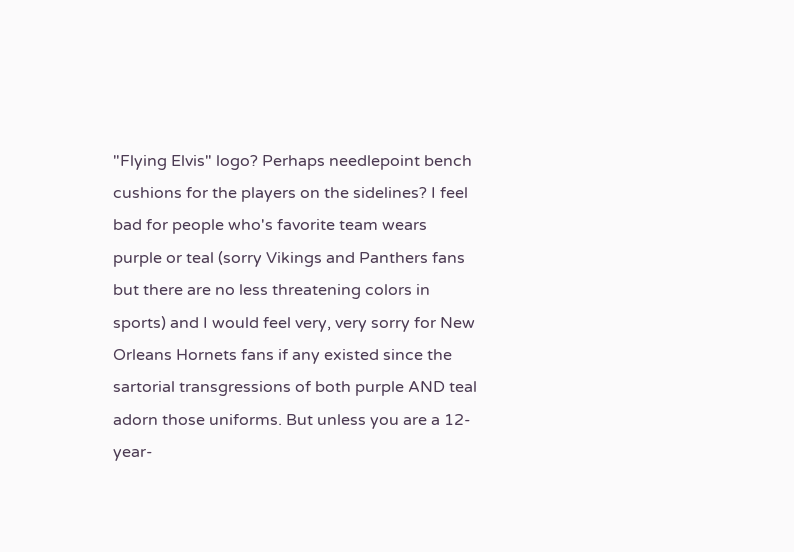"Flying Elvis" logo? Perhaps needlepoint bench cushions for the players on the sidelines? I feel bad for people who's favorite team wears purple or teal (sorry Vikings and Panthers fans but there are no less threatening colors in sports) and I would feel very, very sorry for New Orleans Hornets fans if any existed since the sartorial transgressions of both purple AND teal adorn those uniforms. But unless you are a 12-year-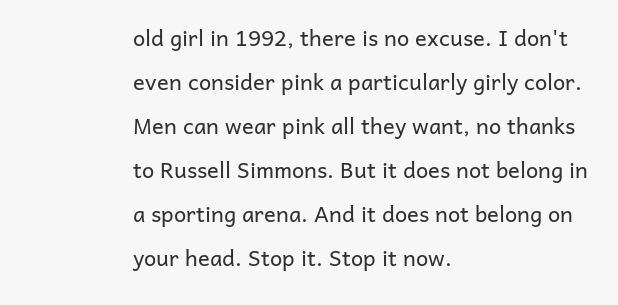old girl in 1992, there is no excuse. I don't even consider pink a particularly girly color. Men can wear pink all they want, no thanks to Russell Simmons. But it does not belong in a sporting arena. And it does not belong on your head. Stop it. Stop it now.